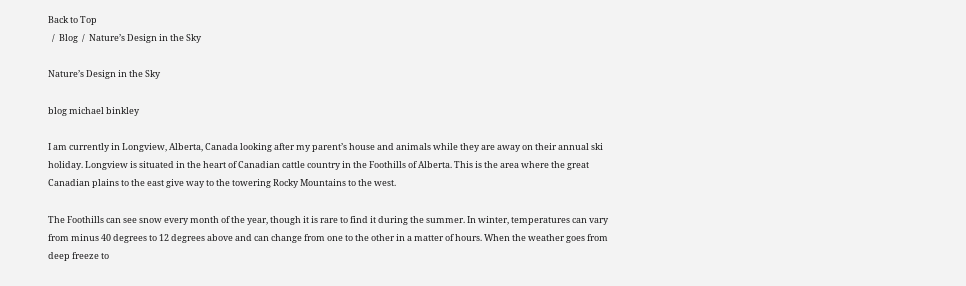Back to Top
  /  Blog  /  Nature’s Design in the Sky

Nature’s Design in the Sky

blog michael binkley

I am currently in Longview, Alberta, Canada looking after my parent’s house and animals while they are away on their annual ski holiday. Longview is situated in the heart of Canadian cattle country in the Foothills of Alberta. This is the area where the great Canadian plains to the east give way to the towering Rocky Mountains to the west.

The Foothills can see snow every month of the year, though it is rare to find it during the summer. In winter, temperatures can vary from minus 40 degrees to 12 degrees above and can change from one to the other in a matter of hours. When the weather goes from deep freeze to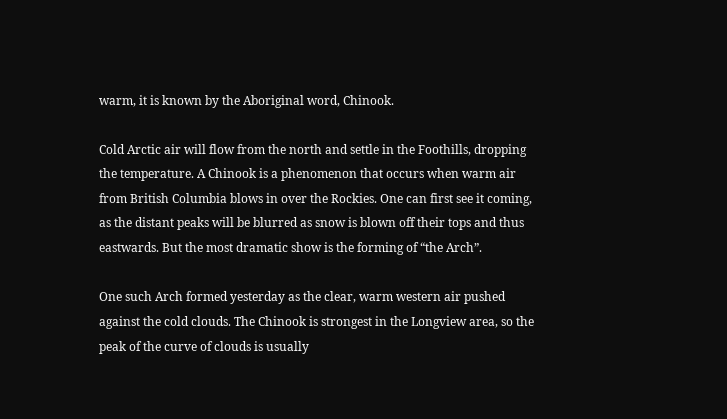warm, it is known by the Aboriginal word, Chinook.

Cold Arctic air will flow from the north and settle in the Foothills, dropping the temperature. A Chinook is a phenomenon that occurs when warm air from British Columbia blows in over the Rockies. One can first see it coming, as the distant peaks will be blurred as snow is blown off their tops and thus eastwards. But the most dramatic show is the forming of “the Arch”.

One such Arch formed yesterday as the clear, warm western air pushed against the cold clouds. The Chinook is strongest in the Longview area, so the peak of the curve of clouds is usually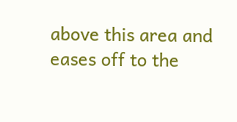above this area and eases off to the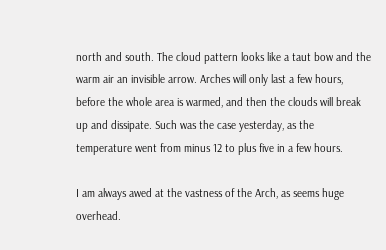north and south. The cloud pattern looks like a taut bow and the warm air an invisible arrow. Arches will only last a few hours, before the whole area is warmed, and then the clouds will break up and dissipate. Such was the case yesterday, as the temperature went from minus 12 to plus five in a few hours.

I am always awed at the vastness of the Arch, as seems huge overhead.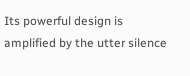Its powerful design is amplified by the utter silence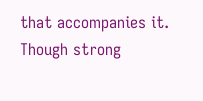that accompanies it. Though strong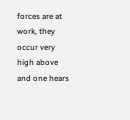forces are at work, they occur very high above and one hears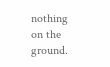nothing on the ground.